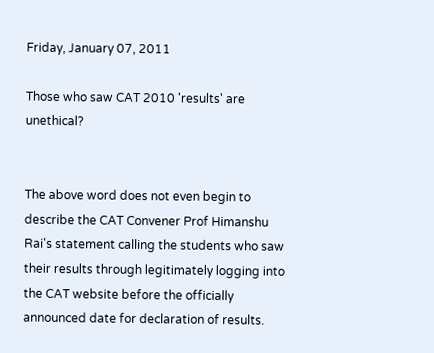Friday, January 07, 2011

Those who saw CAT 2010 'results' are unethical?


The above word does not even begin to describe the CAT Convener Prof Himanshu Rai's statement calling the students who saw their results through legitimately logging into the CAT website before the officially announced date for declaration of results.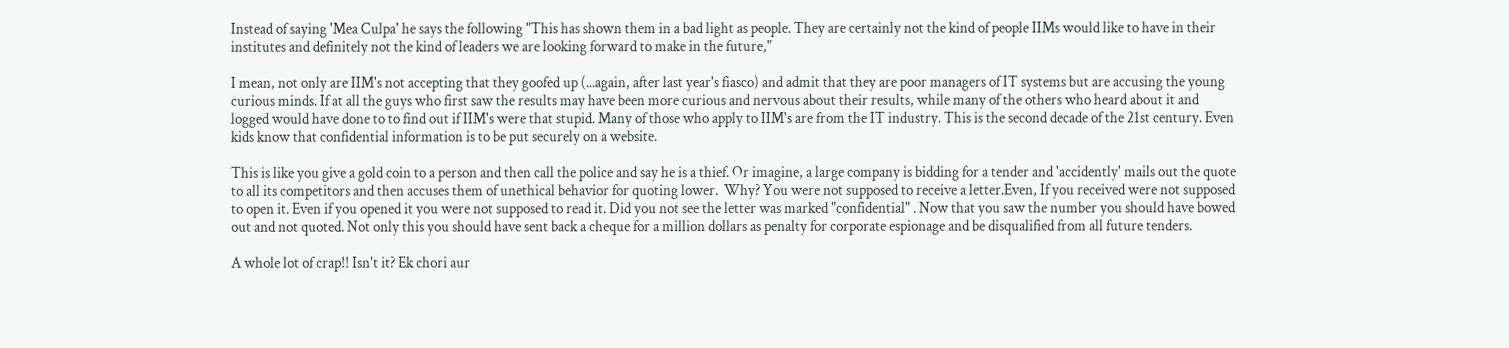Instead of saying 'Mea Culpa' he says the following "This has shown them in a bad light as people. They are certainly not the kind of people IIMs would like to have in their institutes and definitely not the kind of leaders we are looking forward to make in the future,"

I mean, not only are IIM's not accepting that they goofed up (...again, after last year's fiasco) and admit that they are poor managers of IT systems but are accusing the young curious minds. If at all the guys who first saw the results may have been more curious and nervous about their results, while many of the others who heard about it and logged would have done to to find out if IIM's were that stupid. Many of those who apply to IIM's are from the IT industry. This is the second decade of the 21st century. Even kids know that confidential information is to be put securely on a website.

This is like you give a gold coin to a person and then call the police and say he is a thief. Or imagine, a large company is bidding for a tender and 'accidently' mails out the quote to all its competitors and then accuses them of unethical behavior for quoting lower.  Why? You were not supposed to receive a letter.Even, If you received were not supposed to open it. Even if you opened it you were not supposed to read it. Did you not see the letter was marked "confidential" . Now that you saw the number you should have bowed out and not quoted. Not only this you should have sent back a cheque for a million dollars as penalty for corporate espionage and be disqualified from all future tenders.

A whole lot of crap!! Isn't it? Ek chori aur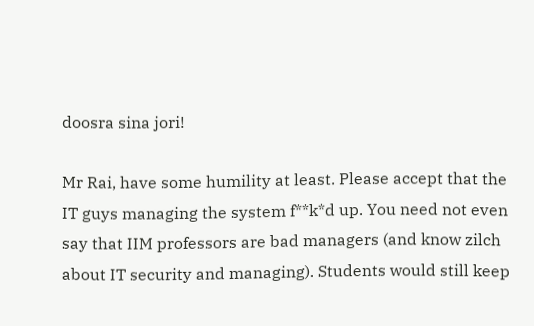doosra sina jori!

Mr Rai, have some humility at least. Please accept that the IT guys managing the system f**k*d up. You need not even say that IIM professors are bad managers (and know zilch about IT security and managing). Students would still keep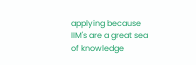applying because IIM's are a great sea of knowledge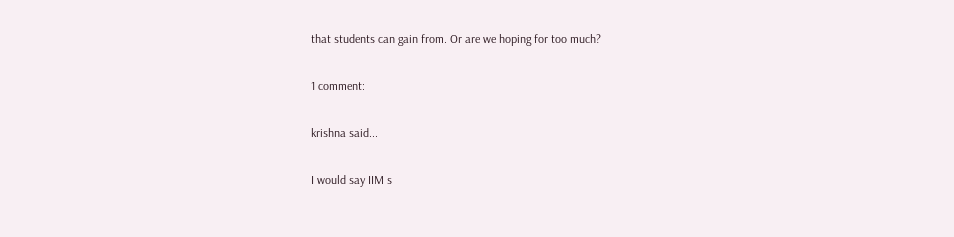that students can gain from. Or are we hoping for too much?

1 comment:

krishna said...

I would say IIM s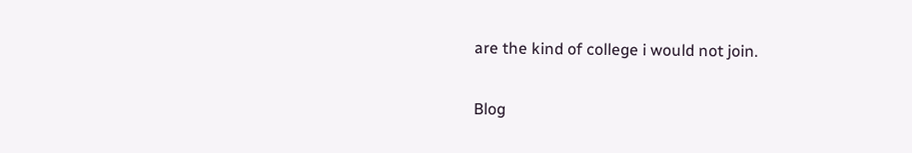are the kind of college i would not join.

Blog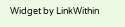Widget by LinkWithin